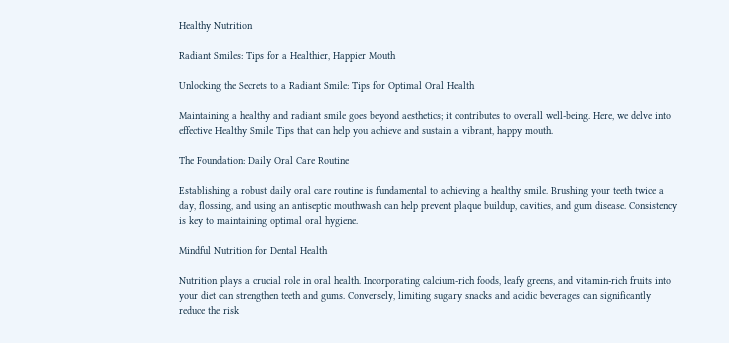Healthy Nutrition

Radiant Smiles: Tips for a Healthier, Happier Mouth

Unlocking the Secrets to a Radiant Smile: Tips for Optimal Oral Health

Maintaining a healthy and radiant smile goes beyond aesthetics; it contributes to overall well-being. Here, we delve into effective Healthy Smile Tips that can help you achieve and sustain a vibrant, happy mouth.

The Foundation: Daily Oral Care Routine

Establishing a robust daily oral care routine is fundamental to achieving a healthy smile. Brushing your teeth twice a day, flossing, and using an antiseptic mouthwash can help prevent plaque buildup, cavities, and gum disease. Consistency is key to maintaining optimal oral hygiene.

Mindful Nutrition for Dental Health

Nutrition plays a crucial role in oral health. Incorporating calcium-rich foods, leafy greens, and vitamin-rich fruits into your diet can strengthen teeth and gums. Conversely, limiting sugary snacks and acidic beverages can significantly reduce the risk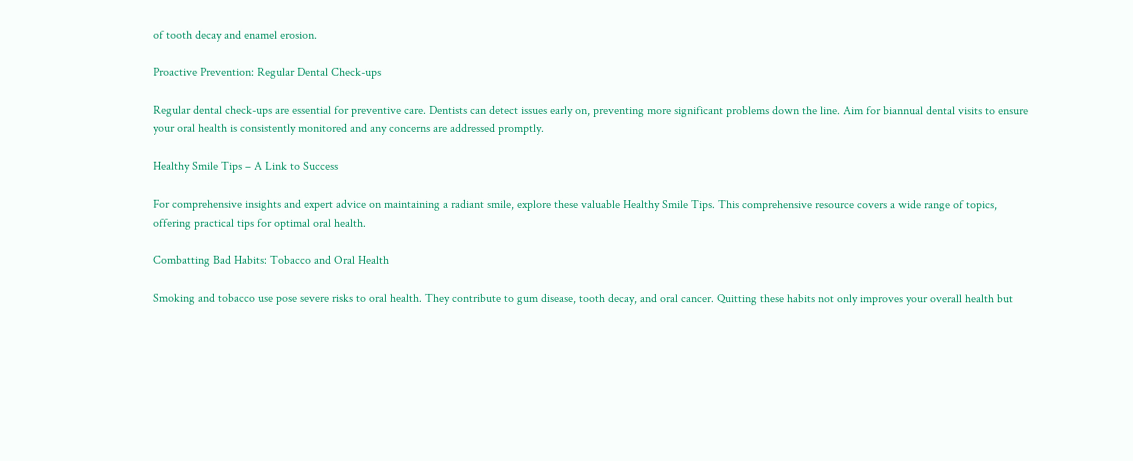of tooth decay and enamel erosion.

Proactive Prevention: Regular Dental Check-ups

Regular dental check-ups are essential for preventive care. Dentists can detect issues early on, preventing more significant problems down the line. Aim for biannual dental visits to ensure your oral health is consistently monitored and any concerns are addressed promptly.

Healthy Smile Tips – A Link to Success

For comprehensive insights and expert advice on maintaining a radiant smile, explore these valuable Healthy Smile Tips. This comprehensive resource covers a wide range of topics, offering practical tips for optimal oral health.

Combatting Bad Habits: Tobacco and Oral Health

Smoking and tobacco use pose severe risks to oral health. They contribute to gum disease, tooth decay, and oral cancer. Quitting these habits not only improves your overall health but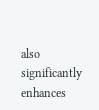also significantly enhances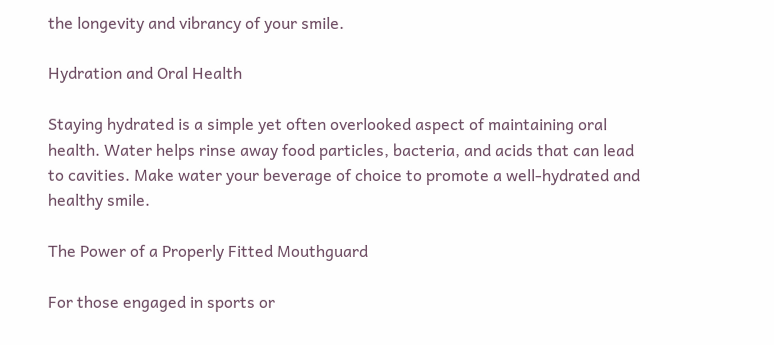the longevity and vibrancy of your smile.

Hydration and Oral Health

Staying hydrated is a simple yet often overlooked aspect of maintaining oral health. Water helps rinse away food particles, bacteria, and acids that can lead to cavities. Make water your beverage of choice to promote a well-hydrated and healthy smile.

The Power of a Properly Fitted Mouthguard

For those engaged in sports or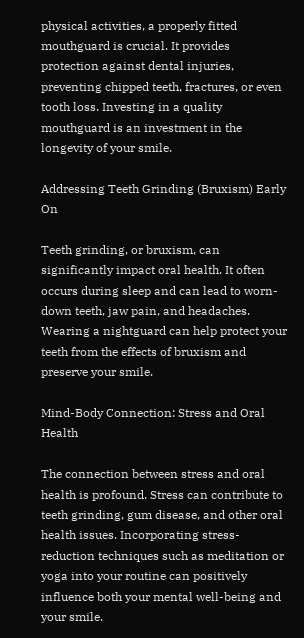physical activities, a properly fitted mouthguard is crucial. It provides protection against dental injuries, preventing chipped teeth, fractures, or even tooth loss. Investing in a quality mouthguard is an investment in the longevity of your smile.

Addressing Teeth Grinding (Bruxism) Early On

Teeth grinding, or bruxism, can significantly impact oral health. It often occurs during sleep and can lead to worn-down teeth, jaw pain, and headaches. Wearing a nightguard can help protect your teeth from the effects of bruxism and preserve your smile.

Mind-Body Connection: Stress and Oral Health

The connection between stress and oral health is profound. Stress can contribute to teeth grinding, gum disease, and other oral health issues. Incorporating stress-reduction techniques such as meditation or yoga into your routine can positively influence both your mental well-being and your smile.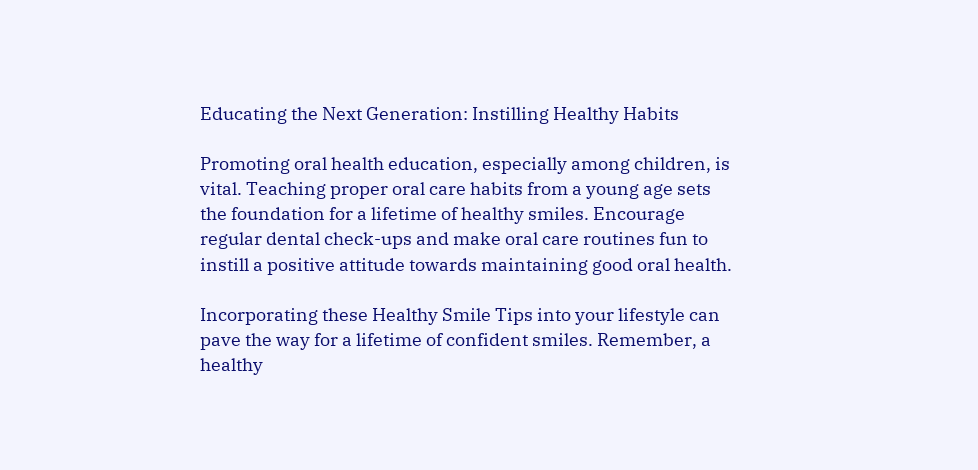Educating the Next Generation: Instilling Healthy Habits

Promoting oral health education, especially among children, is vital. Teaching proper oral care habits from a young age sets the foundation for a lifetime of healthy smiles. Encourage regular dental check-ups and make oral care routines fun to instill a positive attitude towards maintaining good oral health.

Incorporating these Healthy Smile Tips into your lifestyle can pave the way for a lifetime of confident smiles. Remember, a healthy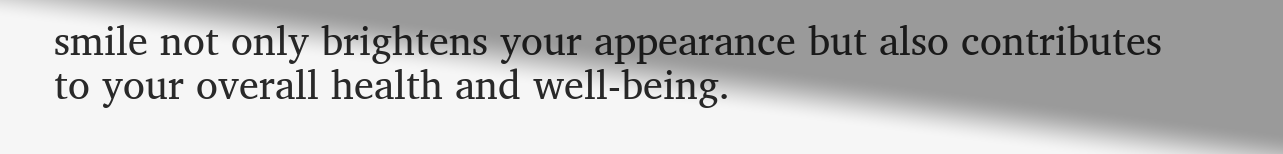smile not only brightens your appearance but also contributes to your overall health and well-being.